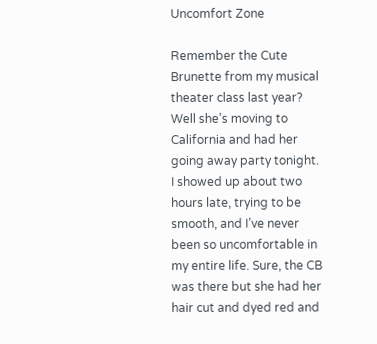Uncomfort Zone

Remember the Cute Brunette from my musical theater class last year? Well she’s moving to California and had her going away party tonight. I showed up about two hours late, trying to be smooth, and I’ve never been so uncomfortable in my entire life. Sure, the CB was there but she had her hair cut and dyed red and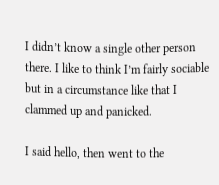I didn’t know a single other person there. I like to think I’m fairly sociable but in a circumstance like that I clammed up and panicked.

I said hello, then went to the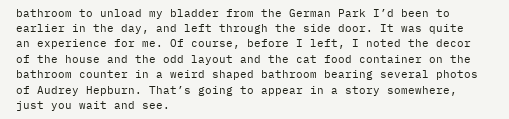bathroom to unload my bladder from the German Park I’d been to earlier in the day, and left through the side door. It was quite an experience for me. Of course, before I left, I noted the decor of the house and the odd layout and the cat food container on the bathroom counter in a weird shaped bathroom bearing several photos of Audrey Hepburn. That’s going to appear in a story somewhere, just you wait and see.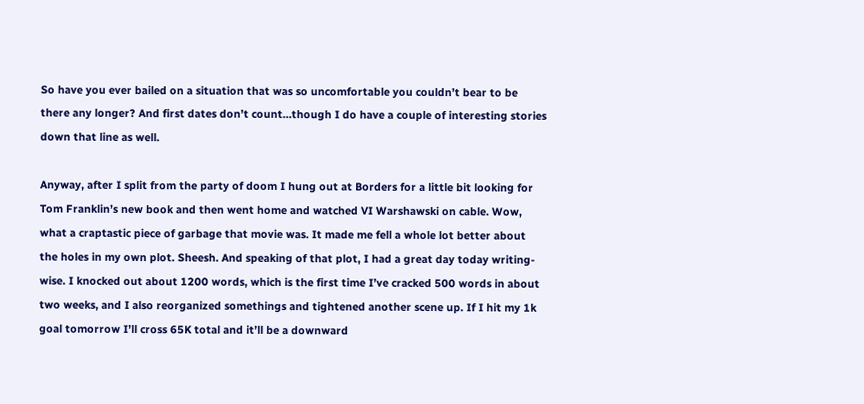So have you ever bailed on a situation that was so uncomfortable you couldn’t bear to be there any longer? And first dates don’t count…though I do have a couple of interesting stories down that line as well.

Anyway, after I split from the party of doom I hung out at Borders for a little bit looking for Tom Franklin’s new book and then went home and watched VI Warshawski on cable. Wow, what a craptastic piece of garbage that movie was. It made me fell a whole lot better about the holes in my own plot. Sheesh. And speaking of that plot, I had a great day today writing-wise. I knocked out about 1200 words, which is the first time I’ve cracked 500 words in about two weeks, and I also reorganized somethings and tightened another scene up. If I hit my 1k goal tomorrow I’ll cross 65K total and it’ll be a downward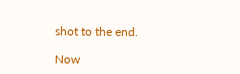shot to the end.

Now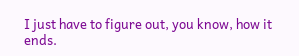I just have to figure out, you know, how it ends.